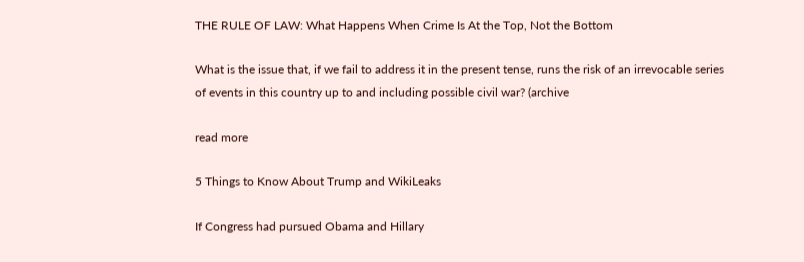THE RULE OF LAW: What Happens When Crime Is At the Top, Not the Bottom

What is the issue that, if we fail to address it in the present tense, runs the risk of an irrevocable series of events in this country up to and including possible civil war? (archive

read more

5 Things to Know About Trump and WikiLeaks

If Congress had pursued Obama and Hillary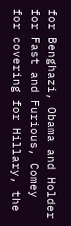for Benghazi, Obama and Holder for Fast and Furious, Comey for covering for Hillary, the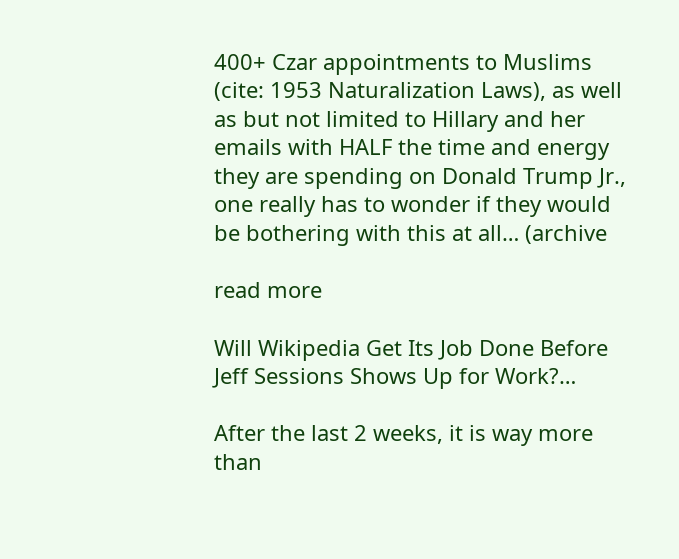400+ Czar appointments to Muslims (cite: 1953 Naturalization Laws), as well as but not limited to Hillary and her emails with HALF the time and energy they are spending on Donald Trump Jr., one really has to wonder if they would be bothering with this at all… (archive

read more

Will Wikipedia Get Its Job Done Before Jeff Sessions Shows Up for Work?…

After the last 2 weeks, it is way more than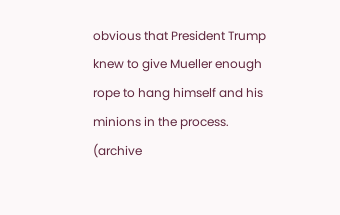obvious that President Trump knew to give Mueller enough rope to hang himself and his minions in the process. (archive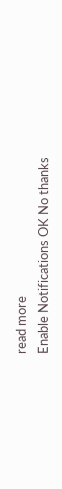read more
Enable Notifications OK No thanks